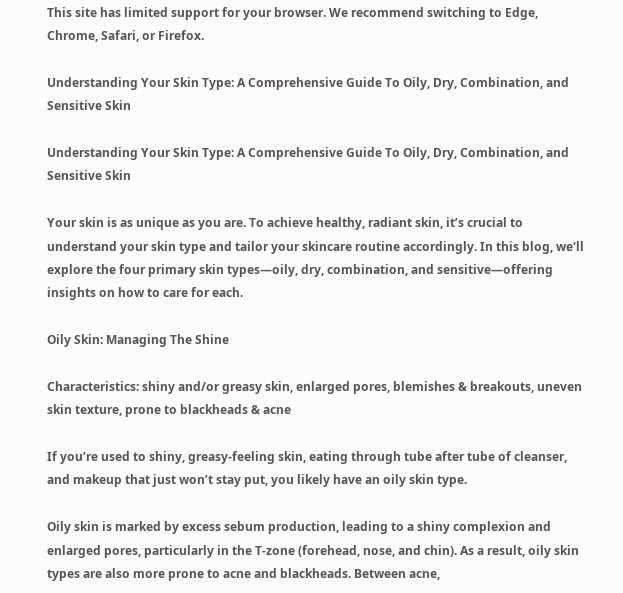This site has limited support for your browser. We recommend switching to Edge, Chrome, Safari, or Firefox.

Understanding Your Skin Type: A Comprehensive Guide To Oily, Dry, Combination, and Sensitive Skin

Understanding Your Skin Type: A Comprehensive Guide To Oily, Dry, Combination, and Sensitive Skin

Your skin is as unique as you are. To achieve healthy, radiant skin, it’s crucial to understand your skin type and tailor your skincare routine accordingly. In this blog, we'll explore the four primary skin types—oily, dry, combination, and sensitive—offering insights on how to care for each.

Oily Skin: Managing The Shine

Characteristics: shiny and/or greasy skin, enlarged pores, blemishes & breakouts, uneven skin texture, prone to blackheads & acne

If you’re used to shiny, greasy-feeling skin, eating through tube after tube of cleanser, and makeup that just won’t stay put, you likely have an oily skin type.

Oily skin is marked by excess sebum production, leading to a shiny complexion and enlarged pores, particularly in the T-zone (forehead, nose, and chin). As a result, oily skin types are also more prone to acne and blackheads. Between acne,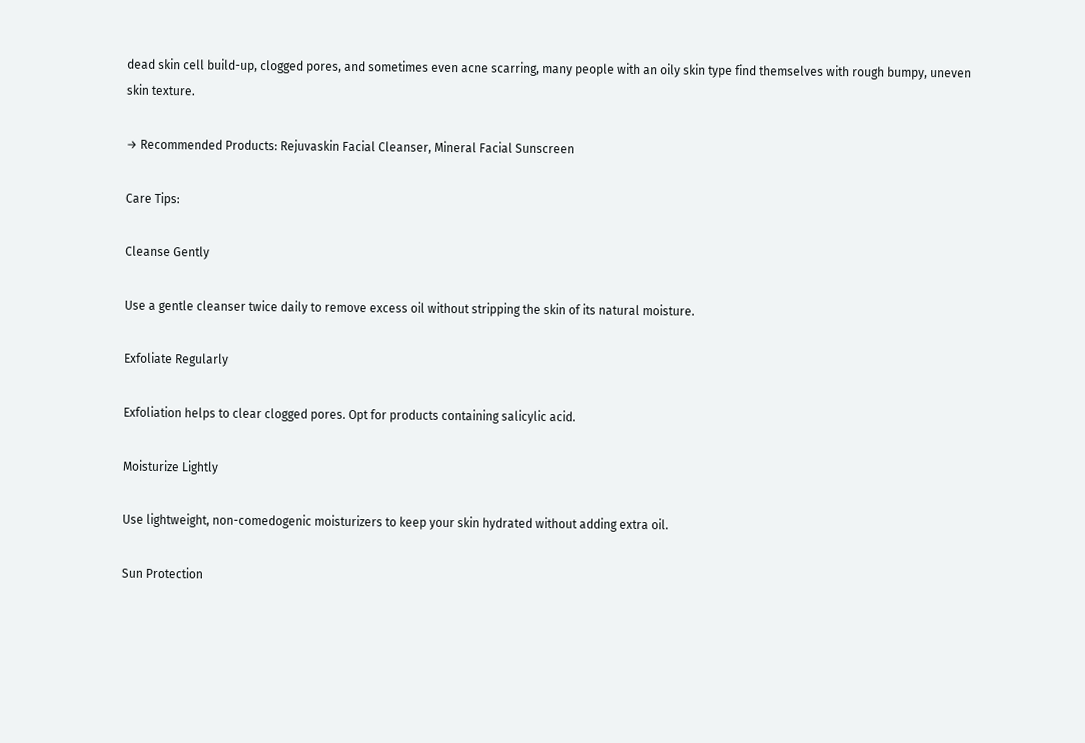dead skin cell build-up, clogged pores, and sometimes even acne scarring, many people with an oily skin type find themselves with rough bumpy, uneven skin texture.

→ Recommended Products: Rejuvaskin Facial Cleanser, Mineral Facial Sunscreen

Care Tips:

Cleanse Gently

Use a gentle cleanser twice daily to remove excess oil without stripping the skin of its natural moisture.

Exfoliate Regularly

Exfoliation helps to clear clogged pores. Opt for products containing salicylic acid.

Moisturize Lightly

Use lightweight, non-comedogenic moisturizers to keep your skin hydrated without adding extra oil.

Sun Protection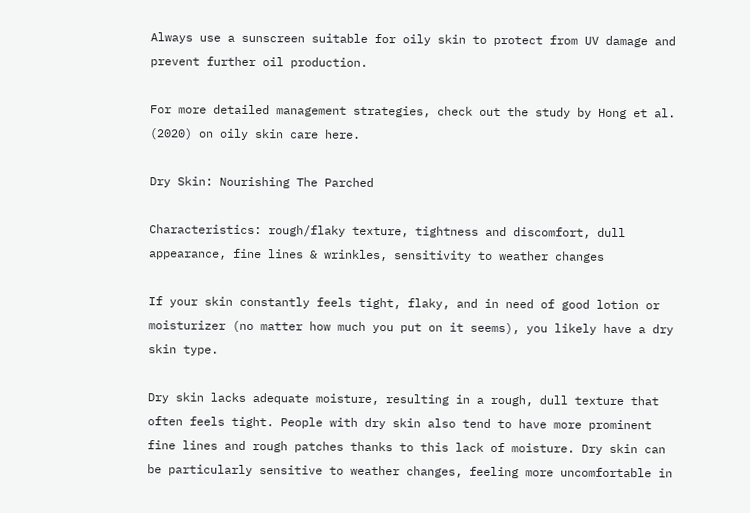Always use a sunscreen suitable for oily skin to protect from UV damage and prevent further oil production.

For more detailed management strategies, check out the study by Hong et al. (2020) on oily skin care here.

Dry Skin: Nourishing The Parched

Characteristics: rough/flaky texture, tightness and discomfort, dull appearance, fine lines & wrinkles, sensitivity to weather changes

If your skin constantly feels tight, flaky, and in need of good lotion or moisturizer (no matter how much you put on it seems), you likely have a dry skin type.

Dry skin lacks adequate moisture, resulting in a rough, dull texture that often feels tight. People with dry skin also tend to have more prominent fine lines and rough patches thanks to this lack of moisture. Dry skin can be particularly sensitive to weather changes, feeling more uncomfortable in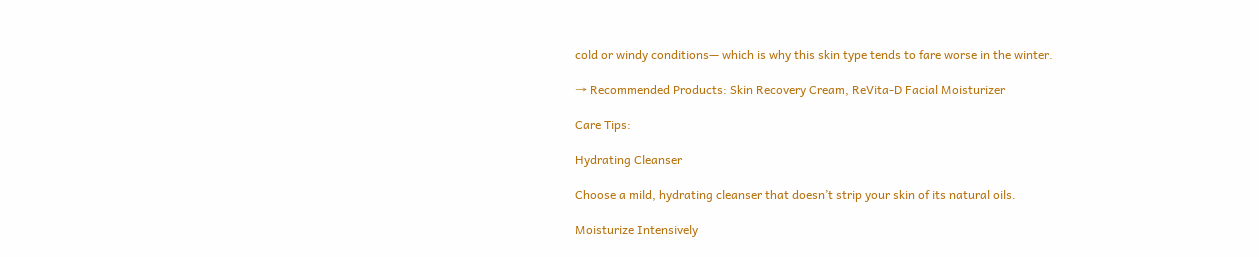cold or windy conditions— which is why this skin type tends to fare worse in the winter.

→ Recommended Products: Skin Recovery Cream, ReVita-D Facial Moisturizer

Care Tips:

Hydrating Cleanser

Choose a mild, hydrating cleanser that doesn’t strip your skin of its natural oils.

Moisturize Intensively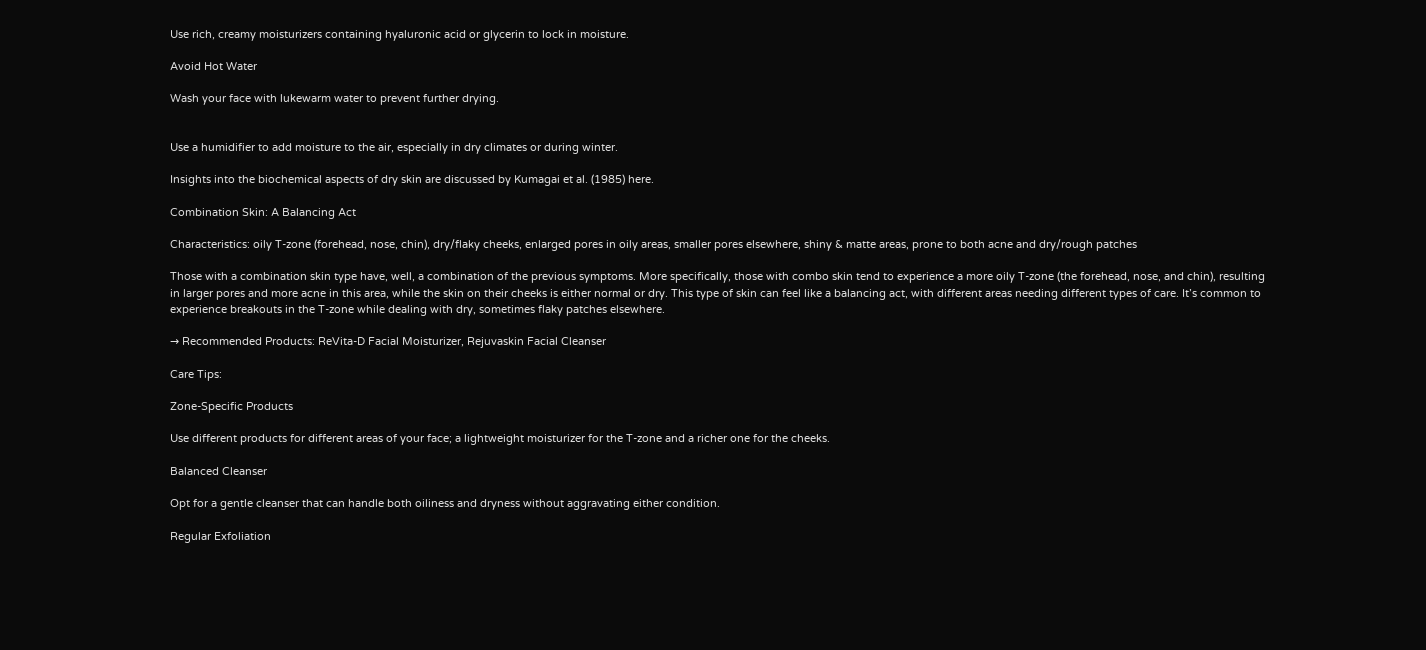Use rich, creamy moisturizers containing hyaluronic acid or glycerin to lock in moisture.

Avoid Hot Water

Wash your face with lukewarm water to prevent further drying.


Use a humidifier to add moisture to the air, especially in dry climates or during winter.

Insights into the biochemical aspects of dry skin are discussed by Kumagai et al. (1985) here.

Combination Skin: A Balancing Act

Characteristics: oily T-zone (forehead, nose, chin), dry/flaky cheeks, enlarged pores in oily areas, smaller pores elsewhere, shiny & matte areas, prone to both acne and dry/rough patches

Those with a combination skin type have, well, a combination of the previous symptoms. More specifically, those with combo skin tend to experience a more oily T-zone (the forehead, nose, and chin), resulting in larger pores and more acne in this area, while the skin on their cheeks is either normal or dry. This type of skin can feel like a balancing act, with different areas needing different types of care. It’s common to experience breakouts in the T-zone while dealing with dry, sometimes flaky patches elsewhere.

→ Recommended Products: ReVita-D Facial Moisturizer, Rejuvaskin Facial Cleanser

Care Tips:

Zone-Specific Products

Use different products for different areas of your face; a lightweight moisturizer for the T-zone and a richer one for the cheeks.

Balanced Cleanser

Opt for a gentle cleanser that can handle both oiliness and dryness without aggravating either condition.

Regular Exfoliation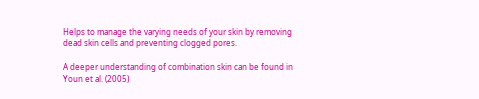Helps to manage the varying needs of your skin by removing dead skin cells and preventing clogged pores.

A deeper understanding of combination skin can be found in Youn et al. (2005)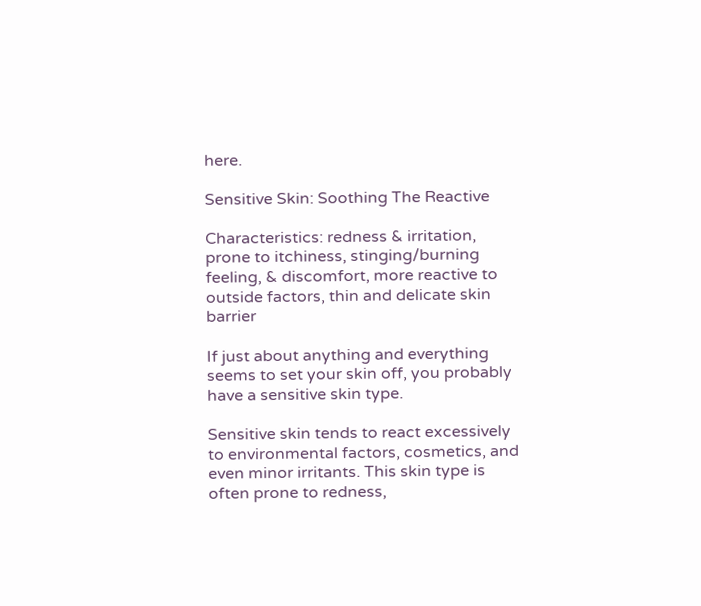here.

Sensitive Skin: Soothing The Reactive

Characteristics: redness & irritation, prone to itchiness, stinging/burning feeling, & discomfort, more reactive to outside factors, thin and delicate skin barrier

If just about anything and everything seems to set your skin off, you probably have a sensitive skin type.

Sensitive skin tends to react excessively to environmental factors, cosmetics, and even minor irritants. This skin type is often prone to redness,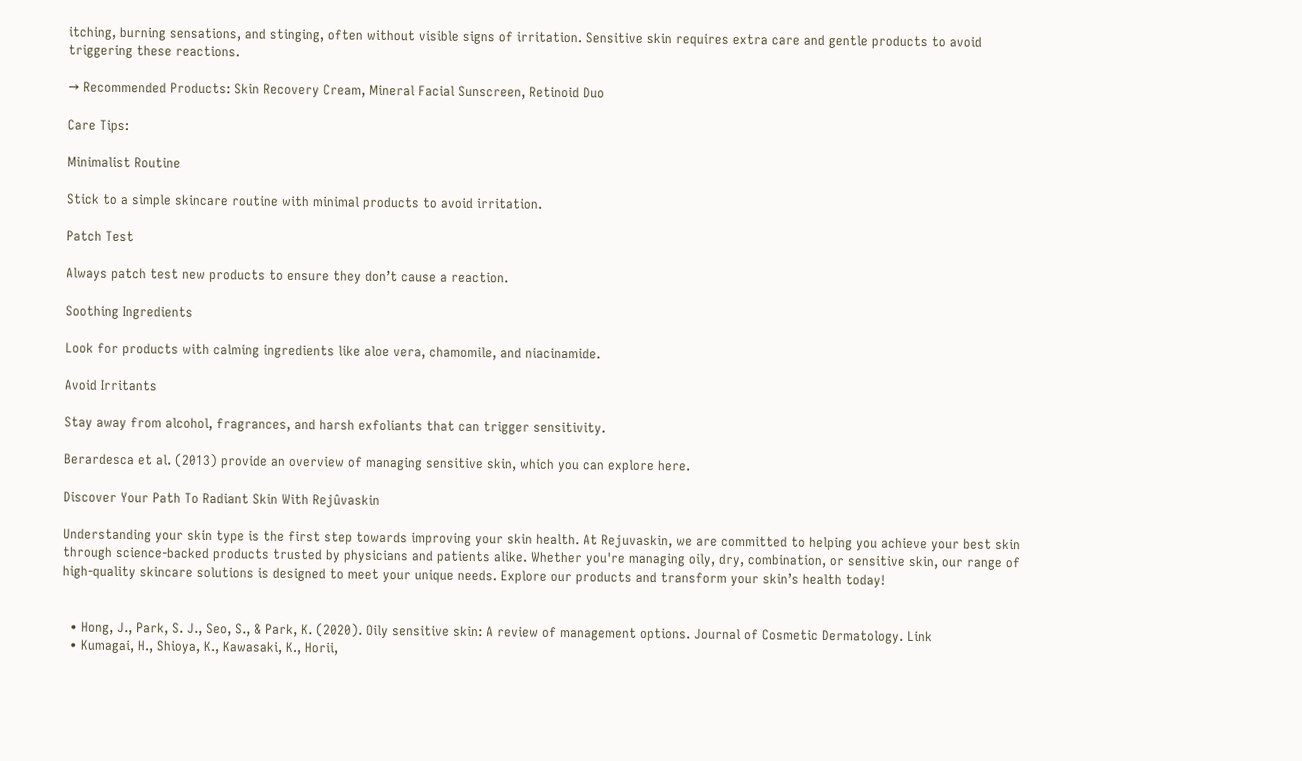itching, burning sensations, and stinging, often without visible signs of irritation. Sensitive skin requires extra care and gentle products to avoid triggering these reactions.

→ Recommended Products: Skin Recovery Cream, Mineral Facial Sunscreen, Retinoid Duo

Care Tips:

Minimalist Routine

Stick to a simple skincare routine with minimal products to avoid irritation.

Patch Test

Always patch test new products to ensure they don’t cause a reaction.

Soothing Ingredients

Look for products with calming ingredients like aloe vera, chamomile, and niacinamide.

Avoid Irritants

Stay away from alcohol, fragrances, and harsh exfoliants that can trigger sensitivity.

Berardesca et al. (2013) provide an overview of managing sensitive skin, which you can explore here.

Discover Your Path To Radiant Skin With Rejûvaskin

Understanding your skin type is the first step towards improving your skin health. At Rejuvaskin, we are committed to helping you achieve your best skin through science-backed products trusted by physicians and patients alike. Whether you're managing oily, dry, combination, or sensitive skin, our range of high-quality skincare solutions is designed to meet your unique needs. Explore our products and transform your skin’s health today!


  • Hong, J., Park, S. J., Seo, S., & Park, K. (2020). Oily sensitive skin: A review of management options. Journal of Cosmetic Dermatology. Link
  • Kumagai, H., Shioya, K., Kawasaki, K., Horii,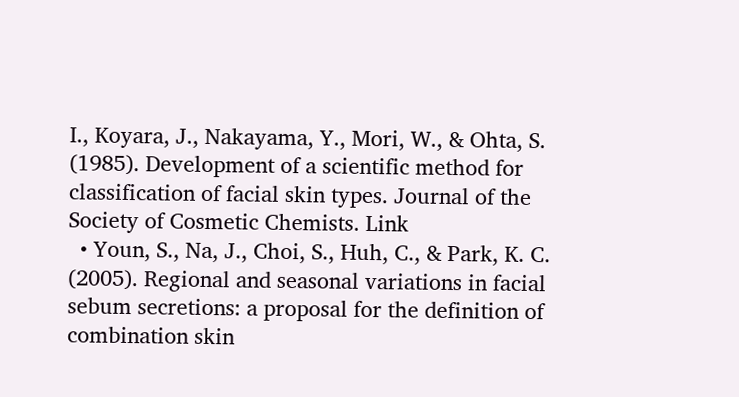I., Koyara, J., Nakayama, Y., Mori, W., & Ohta, S. (1985). Development of a scientific method for classification of facial skin types. Journal of the Society of Cosmetic Chemists. Link
  • Youn, S., Na, J., Choi, S., Huh, C., & Park, K. C. (2005). Regional and seasonal variations in facial sebum secretions: a proposal for the definition of combination skin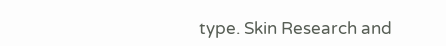type. Skin Research and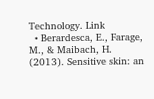Technology. Link
  • Berardesca, E., Farage, M., & Maibach, H. (2013). Sensitive skin: an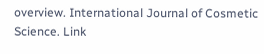overview. International Journal of Cosmetic Science. Link